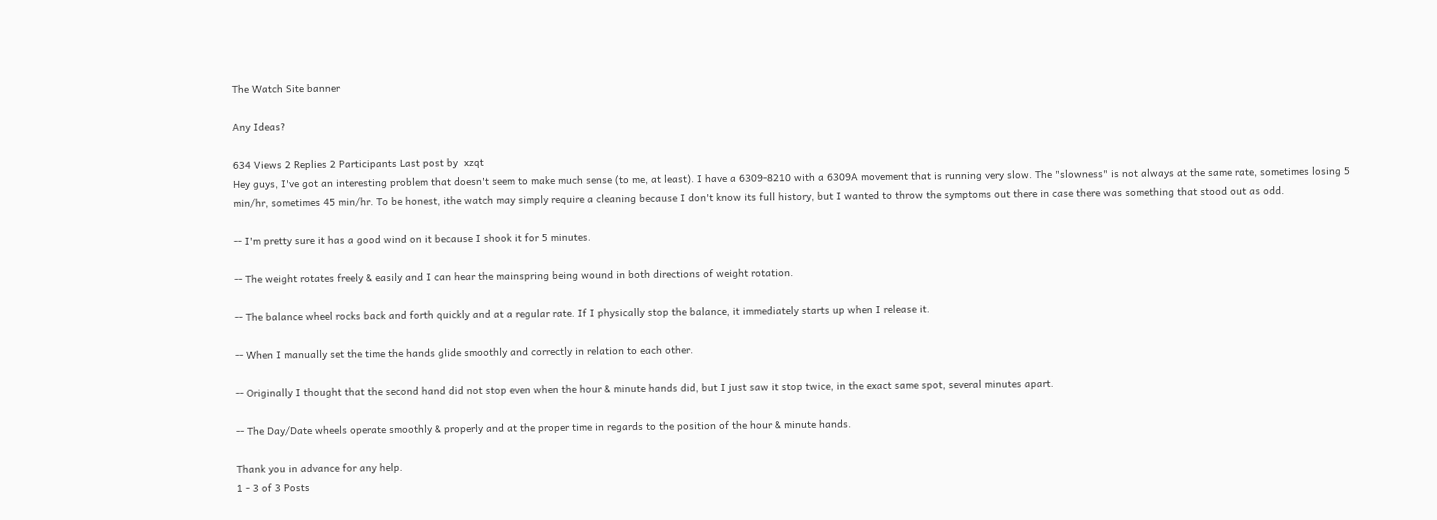The Watch Site banner

Any Ideas?

634 Views 2 Replies 2 Participants Last post by  xzqt
Hey guys, I've got an interesting problem that doesn't seem to make much sense (to me, at least). I have a 6309-8210 with a 6309A movement that is running very slow. The "slowness" is not always at the same rate, sometimes losing 5 min/hr, sometimes 45 min/hr. To be honest, ithe watch may simply require a cleaning because I don't know its full history, but I wanted to throw the symptoms out there in case there was something that stood out as odd.

-- I'm pretty sure it has a good wind on it because I shook it for 5 minutes.

-- The weight rotates freely & easily and I can hear the mainspring being wound in both directions of weight rotation.

-- The balance wheel rocks back and forth quickly and at a regular rate. If I physically stop the balance, it immediately starts up when I release it.

-- When I manually set the time the hands glide smoothly and correctly in relation to each other.

-- Originally I thought that the second hand did not stop even when the hour & minute hands did, but I just saw it stop twice, in the exact same spot, several minutes apart.

-- The Day/Date wheels operate smoothly & properly and at the proper time in regards to the position of the hour & minute hands.

Thank you in advance for any help.
1 - 3 of 3 Posts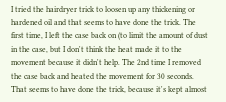I tried the hairdryer trick to loosen up any thickening or hardened oil and that seems to have done the trick. The first time, I left the case back on (to limit the amount of dust in the case, but I don't think the heat made it to the movement because it didn't help. The 2nd time I removed the case back and heated the movement for 30 seconds. That seems to have done the trick, because it's kept almost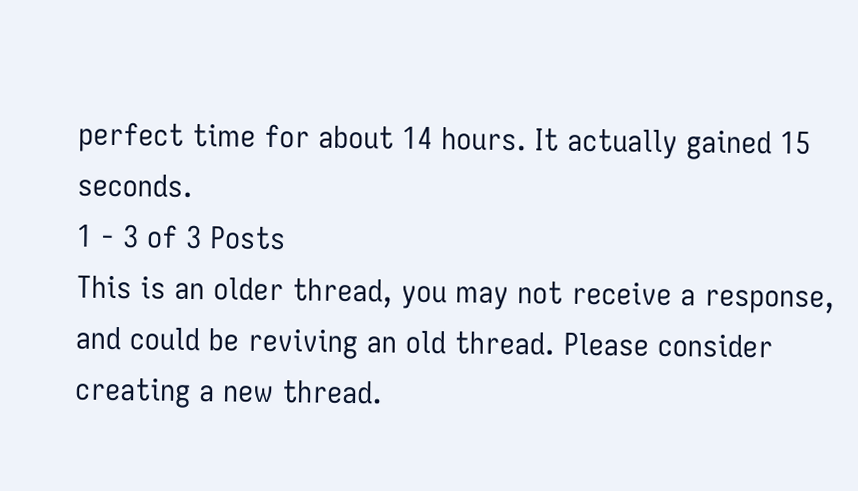perfect time for about 14 hours. It actually gained 15 seconds.
1 - 3 of 3 Posts
This is an older thread, you may not receive a response, and could be reviving an old thread. Please consider creating a new thread.